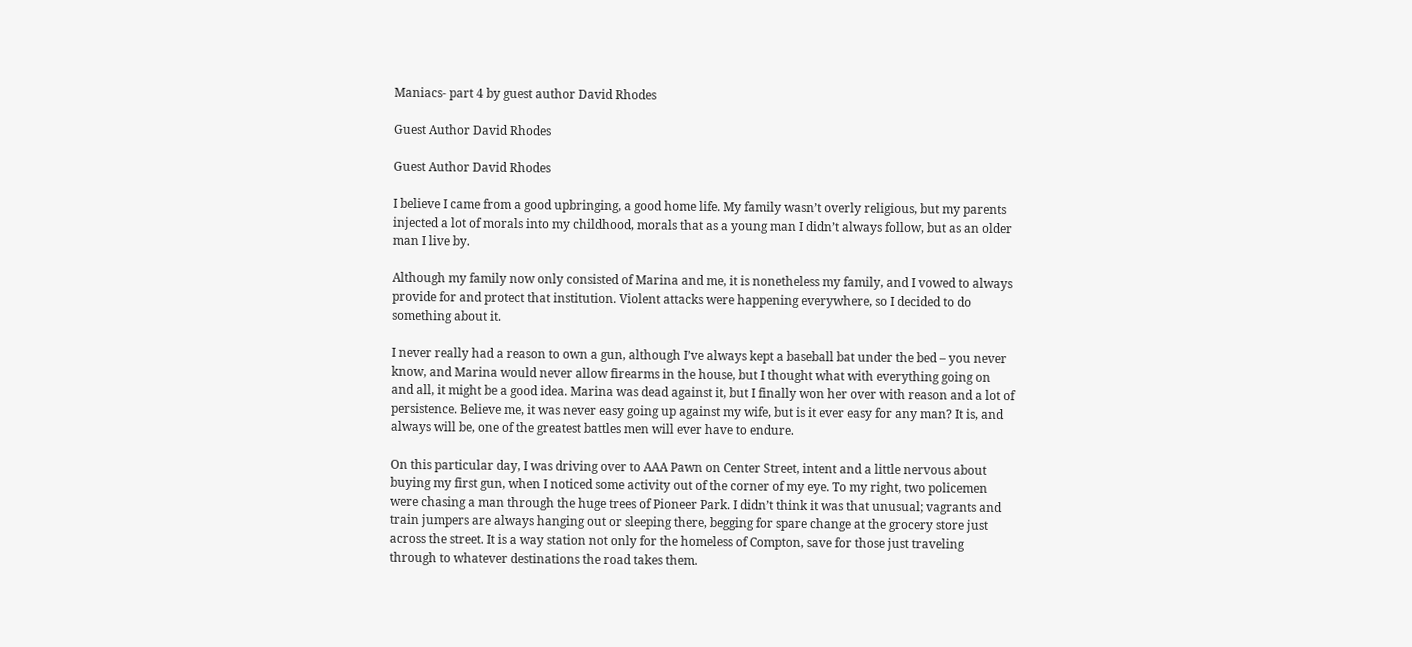Maniacs- part 4 by guest author David Rhodes

Guest Author David Rhodes

Guest Author David Rhodes

I believe I came from a good upbringing, a good home life. My family wasn’t overly religious, but my parents injected a lot of morals into my childhood, morals that as a young man I didn’t always follow, but as an older man I live by.

Although my family now only consisted of Marina and me, it is nonetheless my family, and I vowed to always provide for and protect that institution. Violent attacks were happening everywhere, so I decided to do something about it.

I never really had a reason to own a gun, although I’ve always kept a baseball bat under the bed – you never know, and Marina would never allow firearms in the house, but I thought what with everything going on and all, it might be a good idea. Marina was dead against it, but I finally won her over with reason and a lot of persistence. Believe me, it was never easy going up against my wife, but is it ever easy for any man? It is, and always will be, one of the greatest battles men will ever have to endure.

On this particular day, I was driving over to AAA Pawn on Center Street, intent and a little nervous about buying my first gun, when I noticed some activity out of the corner of my eye. To my right, two policemen were chasing a man through the huge trees of Pioneer Park. I didn’t think it was that unusual; vagrants and train jumpers are always hanging out or sleeping there, begging for spare change at the grocery store just across the street. It is a way station not only for the homeless of Compton, save for those just traveling through to whatever destinations the road takes them.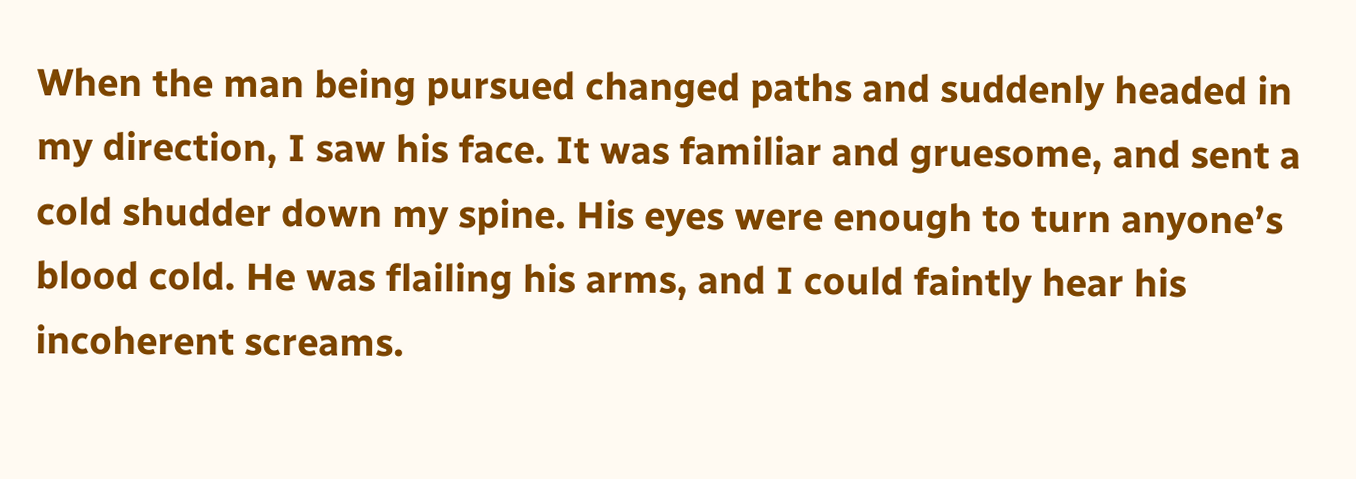When the man being pursued changed paths and suddenly headed in my direction, I saw his face. It was familiar and gruesome, and sent a cold shudder down my spine. His eyes were enough to turn anyone’s blood cold. He was flailing his arms, and I could faintly hear his incoherent screams.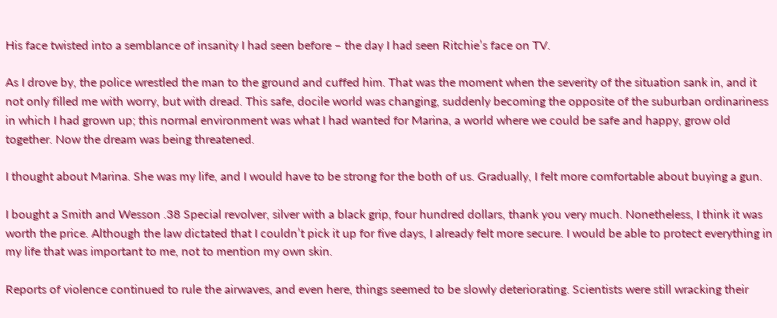His face twisted into a semblance of insanity I had seen before – the day I had seen Ritchie’s face on TV.

As I drove by, the police wrestled the man to the ground and cuffed him. That was the moment when the severity of the situation sank in, and it not only filled me with worry, but with dread. This safe, docile world was changing, suddenly becoming the opposite of the suburban ordinariness in which I had grown up; this normal environment was what I had wanted for Marina, a world where we could be safe and happy, grow old together. Now the dream was being threatened.

I thought about Marina. She was my life, and I would have to be strong for the both of us. Gradually, I felt more comfortable about buying a gun.

I bought a Smith and Wesson .38 Special revolver, silver with a black grip, four hundred dollars, thank you very much. Nonetheless, I think it was worth the price. Although the law dictated that I couldn’t pick it up for five days, I already felt more secure. I would be able to protect everything in my life that was important to me, not to mention my own skin.

Reports of violence continued to rule the airwaves, and even here, things seemed to be slowly deteriorating. Scientists were still wracking their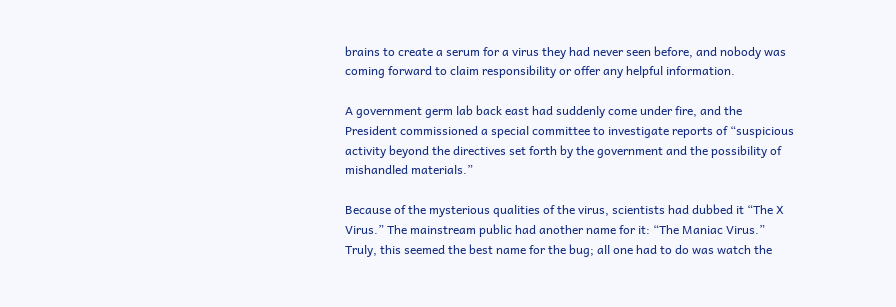brains to create a serum for a virus they had never seen before, and nobody was coming forward to claim responsibility or offer any helpful information.

A government germ lab back east had suddenly come under fire, and the President commissioned a special committee to investigate reports of “suspicious activity beyond the directives set forth by the government and the possibility of mishandled materials.”

Because of the mysterious qualities of the virus, scientists had dubbed it “The X Virus.” The mainstream public had another name for it: “The Maniac Virus.” Truly, this seemed the best name for the bug; all one had to do was watch the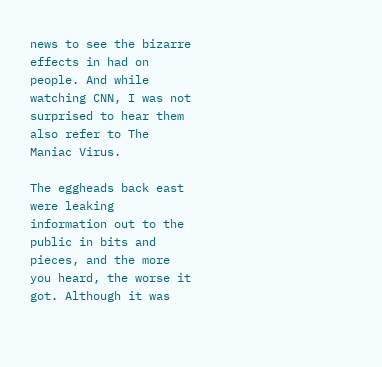news to see the bizarre effects in had on people. And while watching CNN, I was not surprised to hear them also refer to The Maniac Virus.

The eggheads back east were leaking information out to the public in bits and pieces, and the more you heard, the worse it got. Although it was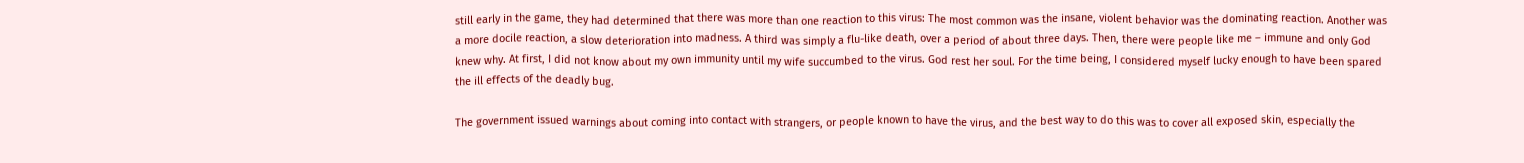still early in the game, they had determined that there was more than one reaction to this virus: The most common was the insane, violent behavior was the dominating reaction. Another was a more docile reaction, a slow deterioration into madness. A third was simply a flu-like death, over a period of about three days. Then, there were people like me – immune and only God knew why. At first, I did not know about my own immunity until my wife succumbed to the virus. God rest her soul. For the time being, I considered myself lucky enough to have been spared the ill effects of the deadly bug.

The government issued warnings about coming into contact with strangers, or people known to have the virus, and the best way to do this was to cover all exposed skin, especially the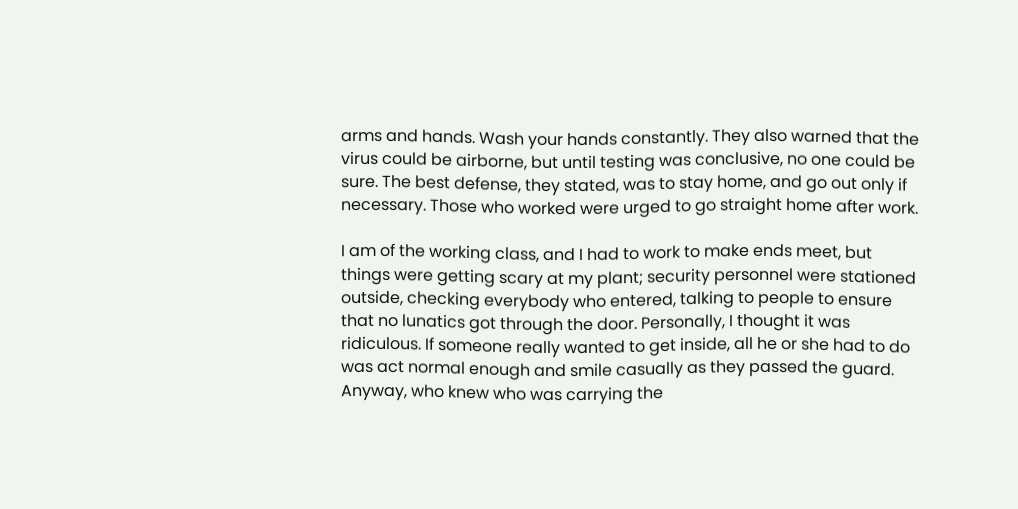arms and hands. Wash your hands constantly. They also warned that the virus could be airborne, but until testing was conclusive, no one could be sure. The best defense, they stated, was to stay home, and go out only if necessary. Those who worked were urged to go straight home after work.

I am of the working class, and I had to work to make ends meet, but things were getting scary at my plant; security personnel were stationed outside, checking everybody who entered, talking to people to ensure that no lunatics got through the door. Personally, I thought it was ridiculous. If someone really wanted to get inside, all he or she had to do was act normal enough and smile casually as they passed the guard. Anyway, who knew who was carrying the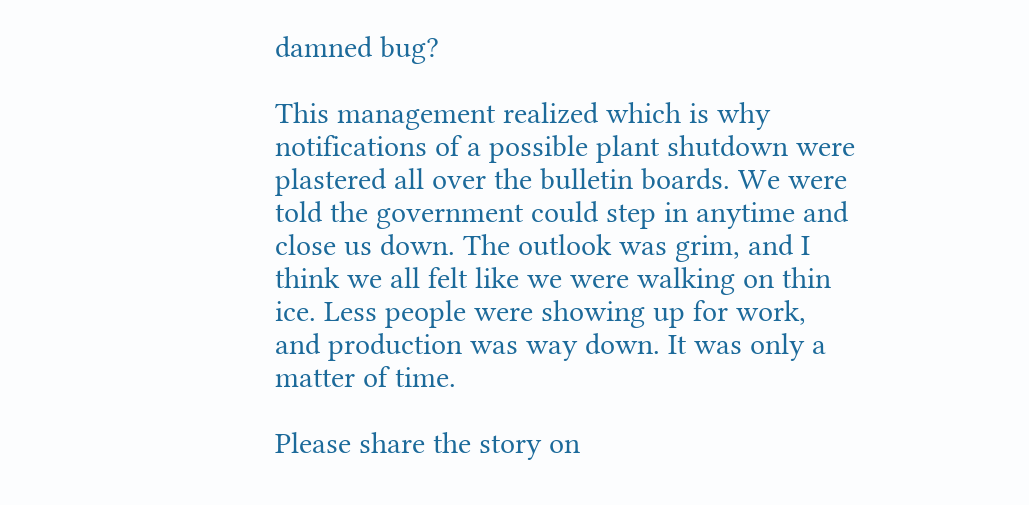damned bug?

This management realized which is why notifications of a possible plant shutdown were plastered all over the bulletin boards. We were told the government could step in anytime and close us down. The outlook was grim, and I think we all felt like we were walking on thin ice. Less people were showing up for work, and production was way down. It was only a matter of time.

Please share the story on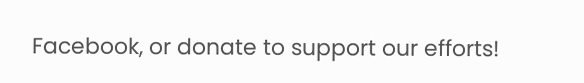Facebook, or donate to support our efforts!